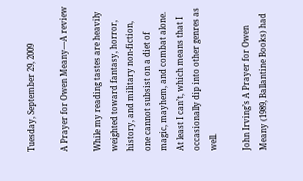Tuesday, September 29, 2009

A Prayer for Owen Meany—A review

While my reading tastes are heavily weighted toward fantasy, horror, history, and military non-fiction, one cannot subsist on a diet of magic, mayhem, and combat alone. At least I can’t, which means that I occasionally dip into other genres as well.

John Irving’s A Prayer for Owen Meany (1989, Ballantine Books) had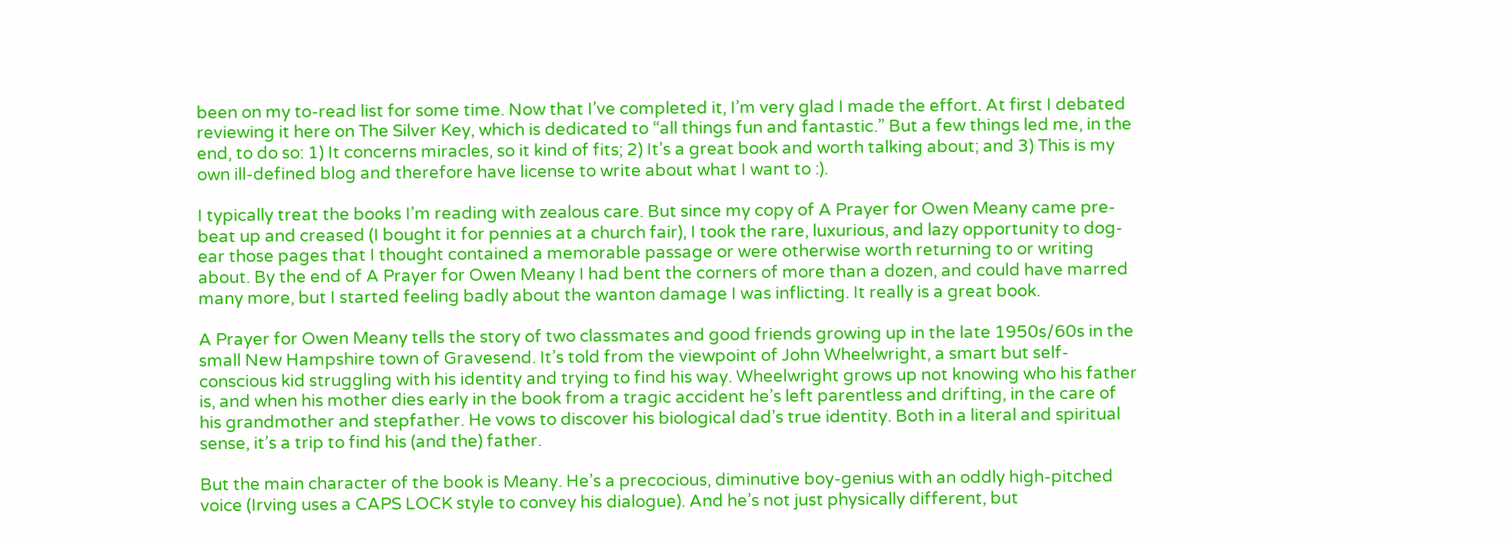been on my to-read list for some time. Now that I’ve completed it, I’m very glad I made the effort. At first I debated reviewing it here on The Silver Key, which is dedicated to “all things fun and fantastic.” But a few things led me, in the end, to do so: 1) It concerns miracles, so it kind of fits; 2) It’s a great book and worth talking about; and 3) This is my own ill-defined blog and therefore have license to write about what I want to :).

I typically treat the books I’m reading with zealous care. But since my copy of A Prayer for Owen Meany came pre-beat up and creased (I bought it for pennies at a church fair), I took the rare, luxurious, and lazy opportunity to dog-ear those pages that I thought contained a memorable passage or were otherwise worth returning to or writing about. By the end of A Prayer for Owen Meany I had bent the corners of more than a dozen, and could have marred many more, but I started feeling badly about the wanton damage I was inflicting. It really is a great book.

A Prayer for Owen Meany tells the story of two classmates and good friends growing up in the late 1950s/60s in the small New Hampshire town of Gravesend. It’s told from the viewpoint of John Wheelwright, a smart but self-conscious kid struggling with his identity and trying to find his way. Wheelwright grows up not knowing who his father is, and when his mother dies early in the book from a tragic accident he’s left parentless and drifting, in the care of his grandmother and stepfather. He vows to discover his biological dad’s true identity. Both in a literal and spiritual sense, it’s a trip to find his (and the) father.

But the main character of the book is Meany. He’s a precocious, diminutive boy-genius with an oddly high-pitched voice (Irving uses a CAPS LOCK style to convey his dialogue). And he’s not just physically different, but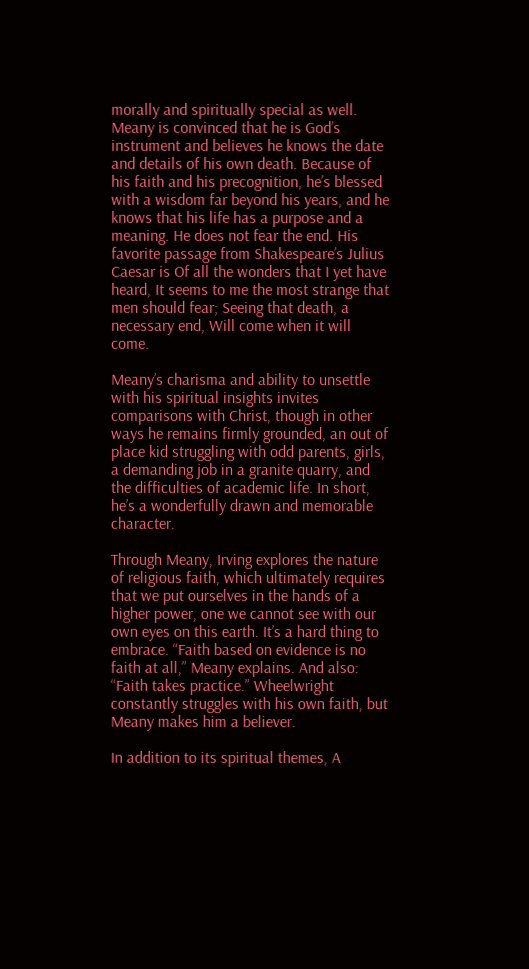morally and spiritually special as well. Meany is convinced that he is God’s instrument and believes he knows the date and details of his own death. Because of his faith and his precognition, he’s blessed with a wisdom far beyond his years, and he knows that his life has a purpose and a meaning. He does not fear the end. His favorite passage from Shakespeare’s Julius Caesar is Of all the wonders that I yet have heard, It seems to me the most strange that men should fear; Seeing that death, a necessary end, Will come when it will come.

Meany’s charisma and ability to unsettle with his spiritual insights invites comparisons with Christ, though in other ways he remains firmly grounded, an out of place kid struggling with odd parents, girls, a demanding job in a granite quarry, and the difficulties of academic life. In short, he’s a wonderfully drawn and memorable character.

Through Meany, Irving explores the nature of religious faith, which ultimately requires that we put ourselves in the hands of a higher power, one we cannot see with our own eyes on this earth. It’s a hard thing to embrace. “Faith based on evidence is no faith at all,” Meany explains. And also: “Faith takes practice.” Wheelwright constantly struggles with his own faith, but Meany makes him a believer.

In addition to its spiritual themes, A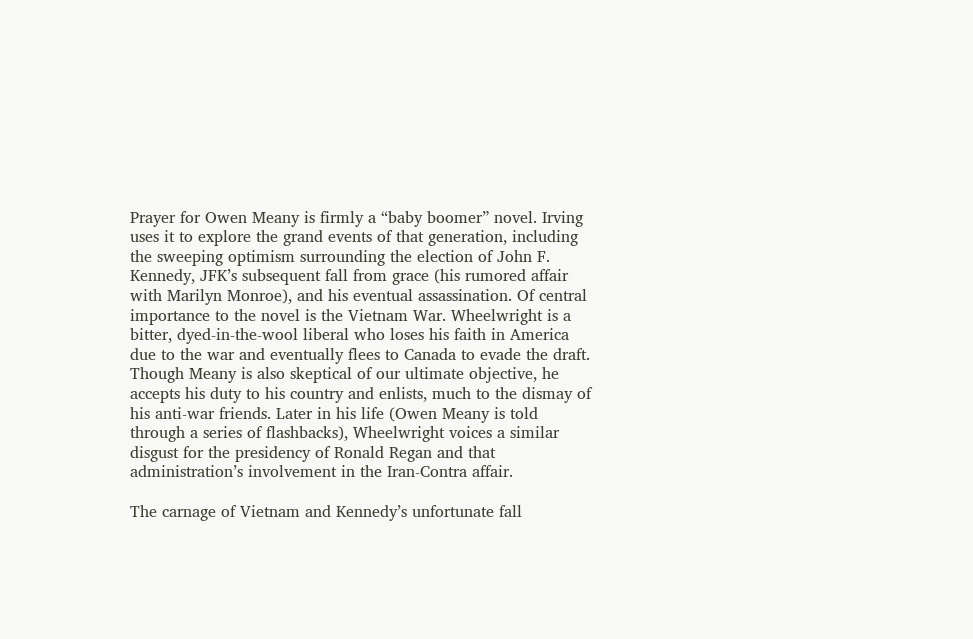Prayer for Owen Meany is firmly a “baby boomer” novel. Irving uses it to explore the grand events of that generation, including the sweeping optimism surrounding the election of John F. Kennedy, JFK’s subsequent fall from grace (his rumored affair with Marilyn Monroe), and his eventual assassination. Of central importance to the novel is the Vietnam War. Wheelwright is a bitter, dyed-in-the-wool liberal who loses his faith in America due to the war and eventually flees to Canada to evade the draft. Though Meany is also skeptical of our ultimate objective, he accepts his duty to his country and enlists, much to the dismay of his anti-war friends. Later in his life (Owen Meany is told through a series of flashbacks), Wheelwright voices a similar disgust for the presidency of Ronald Regan and that administration’s involvement in the Iran-Contra affair.

The carnage of Vietnam and Kennedy’s unfortunate fall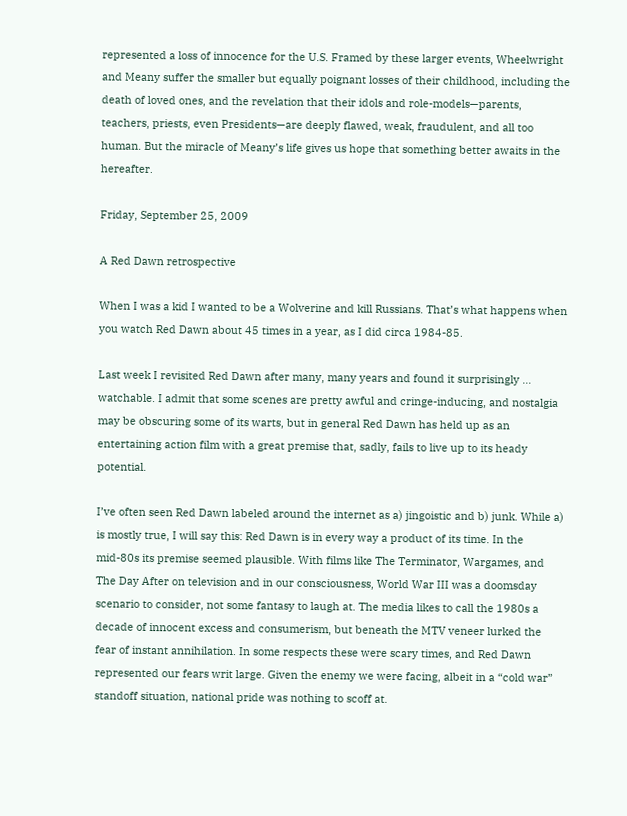represented a loss of innocence for the U.S. Framed by these larger events, Wheelwright and Meany suffer the smaller but equally poignant losses of their childhood, including the death of loved ones, and the revelation that their idols and role-models—parents, teachers, priests, even Presidents—are deeply flawed, weak, fraudulent, and all too human. But the miracle of Meany’s life gives us hope that something better awaits in the hereafter.

Friday, September 25, 2009

A Red Dawn retrospective

When I was a kid I wanted to be a Wolverine and kill Russians. That’s what happens when you watch Red Dawn about 45 times in a year, as I did circa 1984-85.

Last week I revisited Red Dawn after many, many years and found it surprisingly … watchable. I admit that some scenes are pretty awful and cringe-inducing, and nostalgia may be obscuring some of its warts, but in general Red Dawn has held up as an entertaining action film with a great premise that, sadly, fails to live up to its heady potential.

I’ve often seen Red Dawn labeled around the internet as a) jingoistic and b) junk. While a) is mostly true, I will say this: Red Dawn is in every way a product of its time. In the mid-80s its premise seemed plausible. With films like The Terminator, Wargames, and The Day After on television and in our consciousness, World War III was a doomsday scenario to consider, not some fantasy to laugh at. The media likes to call the 1980s a decade of innocent excess and consumerism, but beneath the MTV veneer lurked the fear of instant annihilation. In some respects these were scary times, and Red Dawn represented our fears writ large. Given the enemy we were facing, albeit in a “cold war” standoff situation, national pride was nothing to scoff at.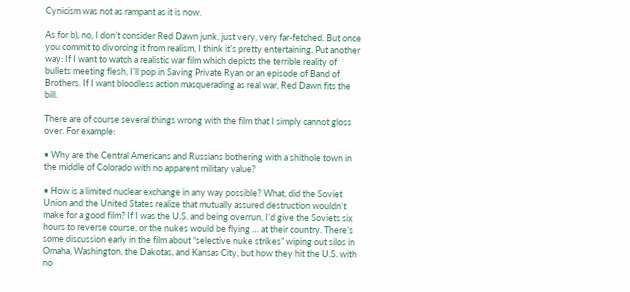Cynicism was not as rampant as it is now.

As for b), no, I don’t consider Red Dawn junk, just very, very far-fetched. But once you commit to divorcing it from realism, I think it’s pretty entertaining. Put another way: If I want to watch a realistic war film which depicts the terrible reality of bullets meeting flesh, I’ll pop in Saving Private Ryan or an episode of Band of Brothers. If I want bloodless action masquerading as real war, Red Dawn fits the bill.

There are of course several things wrong with the film that I simply cannot gloss over. For example:

• Why are the Central Americans and Russians bothering with a shithole town in the middle of Colorado with no apparent military value?

• How is a limited nuclear exchange in any way possible? What, did the Soviet Union and the United States realize that mutually assured destruction wouldn’t make for a good film? If I was the U.S. and being overrun, I’d give the Soviets six hours to reverse course, or the nukes would be flying … at their country. There’s some discussion early in the film about “selective nuke strikes” wiping out silos in Omaha, Washington, the Dakotas, and Kansas City, but how they hit the U.S. with no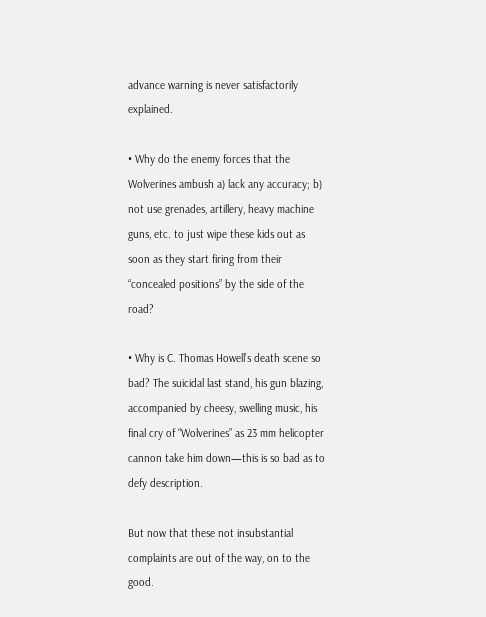advance warning is never satisfactorily explained.

• Why do the enemy forces that the Wolverines ambush a) lack any accuracy; b) not use grenades, artillery, heavy machine guns, etc. to just wipe these kids out as soon as they start firing from their “concealed positions” by the side of the road?

• Why is C. Thomas Howell’s death scene so bad? The suicidal last stand, his gun blazing, accompanied by cheesy, swelling music, his final cry of “Wolverines” as 23 mm helicopter cannon take him down—this is so bad as to defy description.

But now that these not insubstantial complaints are out of the way, on to the good.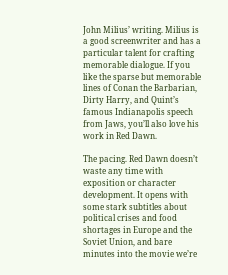John Milius’ writing. Milius is a good screenwriter and has a particular talent for crafting memorable dialogue. If you like the sparse but memorable lines of Conan the Barbarian, Dirty Harry, and Quint’s famous Indianapolis speech from Jaws, you’ll also love his work in Red Dawn.

The pacing. Red Dawn doesn’t waste any time with exposition or character development. It opens with some stark subtitles about political crises and food shortages in Europe and the Soviet Union, and bare minutes into the movie we’re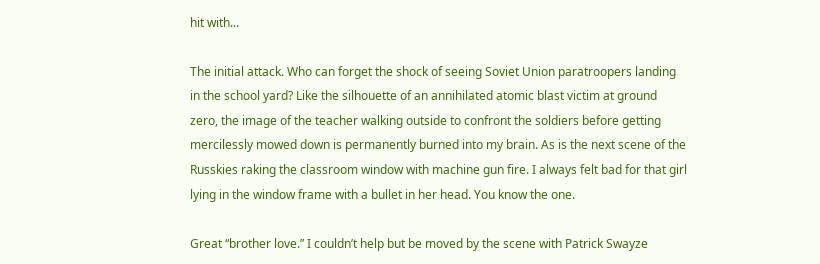hit with...

The initial attack. Who can forget the shock of seeing Soviet Union paratroopers landing in the school yard? Like the silhouette of an annihilated atomic blast victim at ground zero, the image of the teacher walking outside to confront the soldiers before getting mercilessly mowed down is permanently burned into my brain. As is the next scene of the Russkies raking the classroom window with machine gun fire. I always felt bad for that girl lying in the window frame with a bullet in her head. You know the one.

Great “brother love.” I couldn’t help but be moved by the scene with Patrick Swayze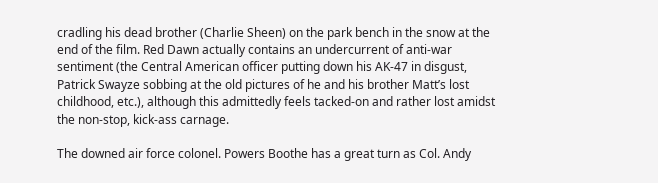cradling his dead brother (Charlie Sheen) on the park bench in the snow at the end of the film. Red Dawn actually contains an undercurrent of anti-war sentiment (the Central American officer putting down his AK-47 in disgust, Patrick Swayze sobbing at the old pictures of he and his brother Matt’s lost childhood, etc.), although this admittedly feels tacked-on and rather lost amidst the non-stop, kick-ass carnage.

The downed air force colonel. Powers Boothe has a great turn as Col. Andy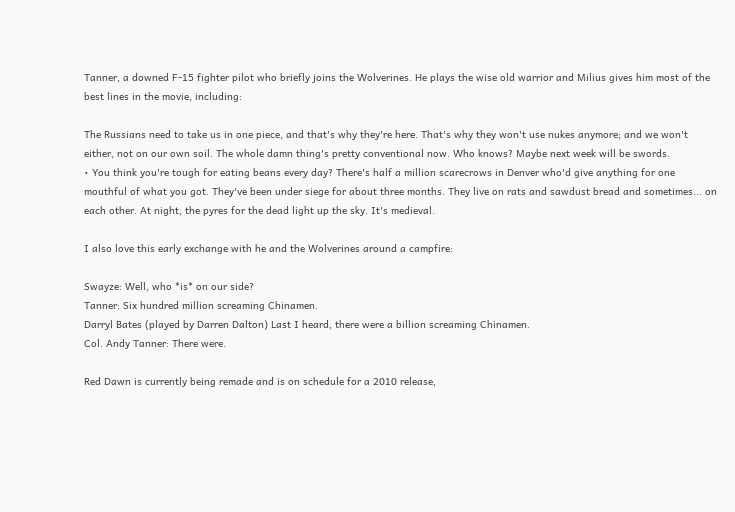Tanner, a downed F-15 fighter pilot who briefly joins the Wolverines. He plays the wise old warrior and Milius gives him most of the best lines in the movie, including:

The Russians need to take us in one piece, and that's why they're here. That's why they won't use nukes anymore; and we won't either, not on our own soil. The whole damn thing's pretty conventional now. Who knows? Maybe next week will be swords.
• You think you're tough for eating beans every day? There's half a million scarecrows in Denver who'd give anything for one mouthful of what you got. They've been under siege for about three months. They live on rats and sawdust bread and sometimes... on each other. At night, the pyres for the dead light up the sky. It's medieval.

I also love this early exchange with he and the Wolverines around a campfire:

Swayze: Well, who *is* on our side?
Tanner: Six hundred million screaming Chinamen.
Darryl Bates (played by Darren Dalton) Last I heard, there were a billion screaming Chinamen.
Col. Andy Tanner: There were.

Red Dawn is currently being remade and is on schedule for a 2010 release,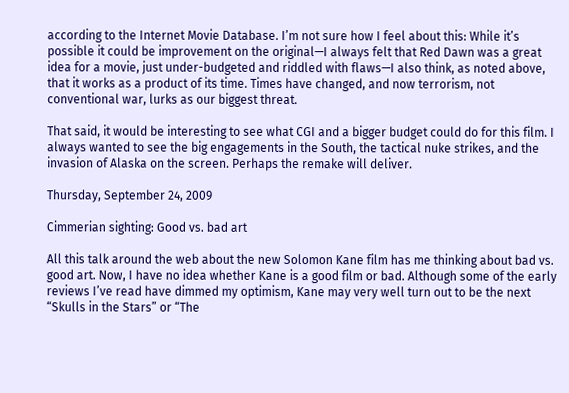according to the Internet Movie Database. I’m not sure how I feel about this: While it’s possible it could be improvement on the original—I always felt that Red Dawn was a great idea for a movie, just under-budgeted and riddled with flaws—I also think, as noted above, that it works as a product of its time. Times have changed, and now terrorism, not conventional war, lurks as our biggest threat.

That said, it would be interesting to see what CGI and a bigger budget could do for this film. I always wanted to see the big engagements in the South, the tactical nuke strikes, and the invasion of Alaska on the screen. Perhaps the remake will deliver.

Thursday, September 24, 2009

Cimmerian sighting: Good vs. bad art

All this talk around the web about the new Solomon Kane film has me thinking about bad vs. good art. Now, I have no idea whether Kane is a good film or bad. Although some of the early reviews I’ve read have dimmed my optimism, Kane may very well turn out to be the next “Skulls in the Stars” or “The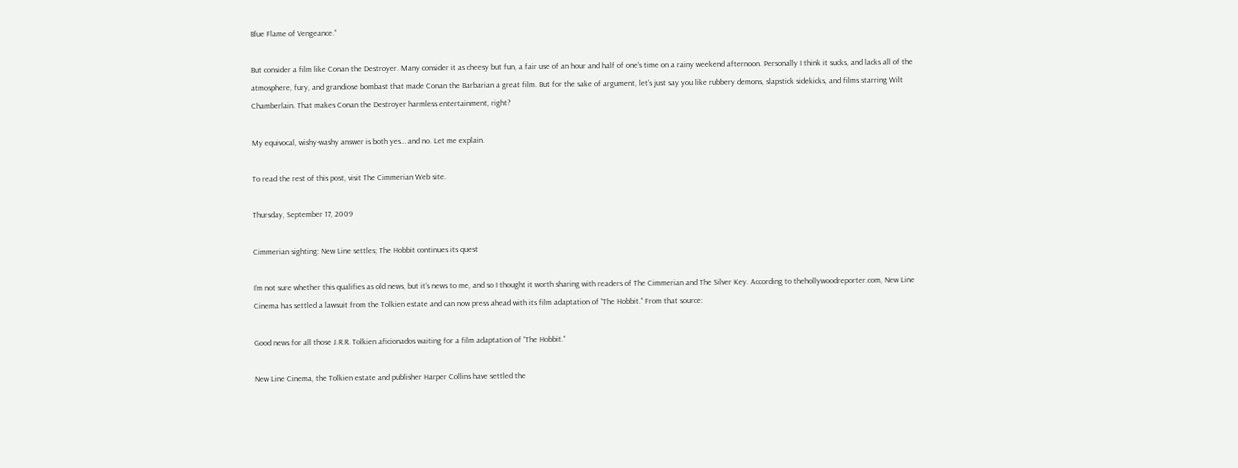Blue Flame of Vengeance.”

But consider a film like Conan the Destroyer. Many consider it as cheesy but fun, a fair use of an hour and half of one’s time on a rainy weekend afternoon. Personally I think it sucks, and lacks all of the atmosphere, fury, and grandiose bombast that made Conan the Barbarian a great film. But for the sake of argument, let’s just say you like rubbery demons, slapstick sidekicks, and films starring Wilt Chamberlain. That makes Conan the Destroyer harmless entertainment, right?

My equivocal, wishy-washy answer is both yes… and no. Let me explain.

To read the rest of this post, visit The Cimmerian Web site.

Thursday, September 17, 2009

Cimmerian sighting: New Line settles; The Hobbit continues its quest

I’m not sure whether this qualifies as old news, but it’s news to me, and so I thought it worth sharing with readers of The Cimmerian and The Silver Key. According to thehollywoodreporter.com, New Line Cinema has settled a lawsuit from the Tolkien estate and can now press ahead with its film adaptation of “The Hobbit.” From that source:

Good news for all those J.R.R. Tolkien aficionados waiting for a film adaptation of “The Hobbit.”

New Line Cinema, the Tolkien estate and publisher Harper Collins have settled the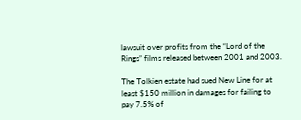lawsuit over profits from the “Lord of the Rings” films released between 2001 and 2003.

The Tolkien estate had sued New Line for at least $150 million in damages for failing to pay 7.5% of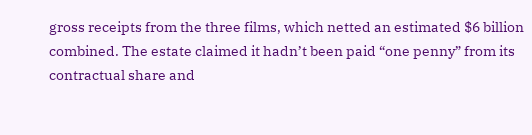gross receipts from the three films, which netted an estimated $6 billion combined. The estate claimed it hadn’t been paid “one penny” from its contractual share and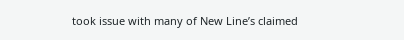took issue with many of New Line’s claimed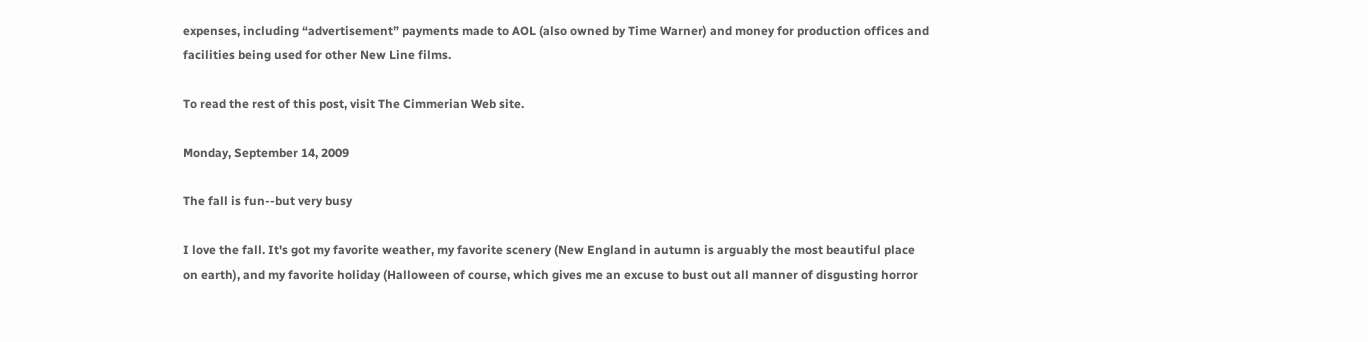expenses, including “advertisement” payments made to AOL (also owned by Time Warner) and money for production offices and facilities being used for other New Line films.

To read the rest of this post, visit The Cimmerian Web site.

Monday, September 14, 2009

The fall is fun--but very busy

I love the fall. It's got my favorite weather, my favorite scenery (New England in autumn is arguably the most beautiful place on earth), and my favorite holiday (Halloween of course, which gives me an excuse to bust out all manner of disgusting horror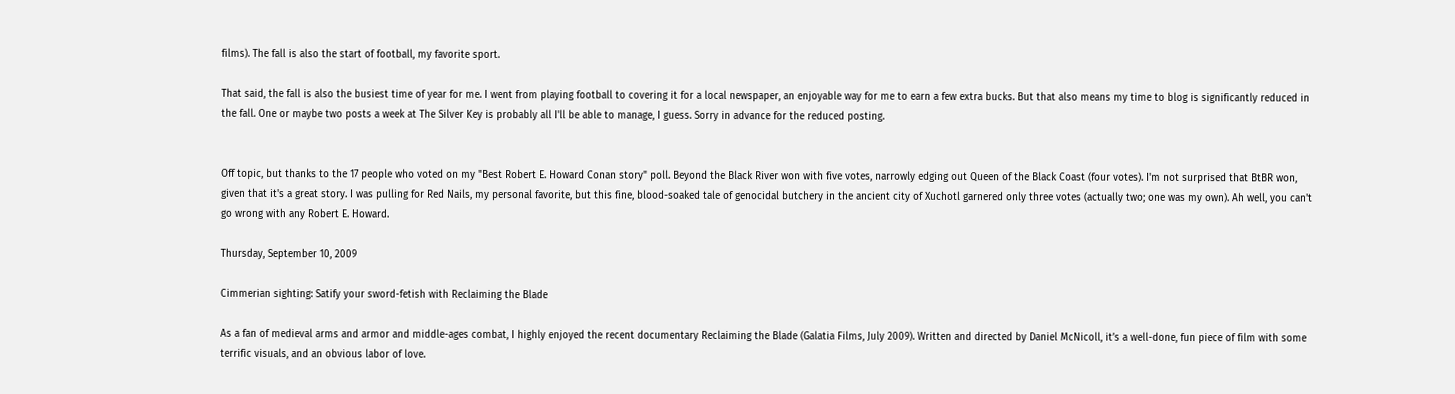films). The fall is also the start of football, my favorite sport.

That said, the fall is also the busiest time of year for me. I went from playing football to covering it for a local newspaper, an enjoyable way for me to earn a few extra bucks. But that also means my time to blog is significantly reduced in the fall. One or maybe two posts a week at The Silver Key is probably all I'll be able to manage, I guess. Sorry in advance for the reduced posting.


Off topic, but thanks to the 17 people who voted on my "Best Robert E. Howard Conan story" poll. Beyond the Black River won with five votes, narrowly edging out Queen of the Black Coast (four votes). I'm not surprised that BtBR won, given that it's a great story. I was pulling for Red Nails, my personal favorite, but this fine, blood-soaked tale of genocidal butchery in the ancient city of Xuchotl garnered only three votes (actually two; one was my own). Ah well, you can't go wrong with any Robert E. Howard.

Thursday, September 10, 2009

Cimmerian sighting: Satify your sword-fetish with Reclaiming the Blade

As a fan of medieval arms and armor and middle-ages combat, I highly enjoyed the recent documentary Reclaiming the Blade (Galatia Films, July 2009). Written and directed by Daniel McNicoll, it’s a well-done, fun piece of film with some terrific visuals, and an obvious labor of love.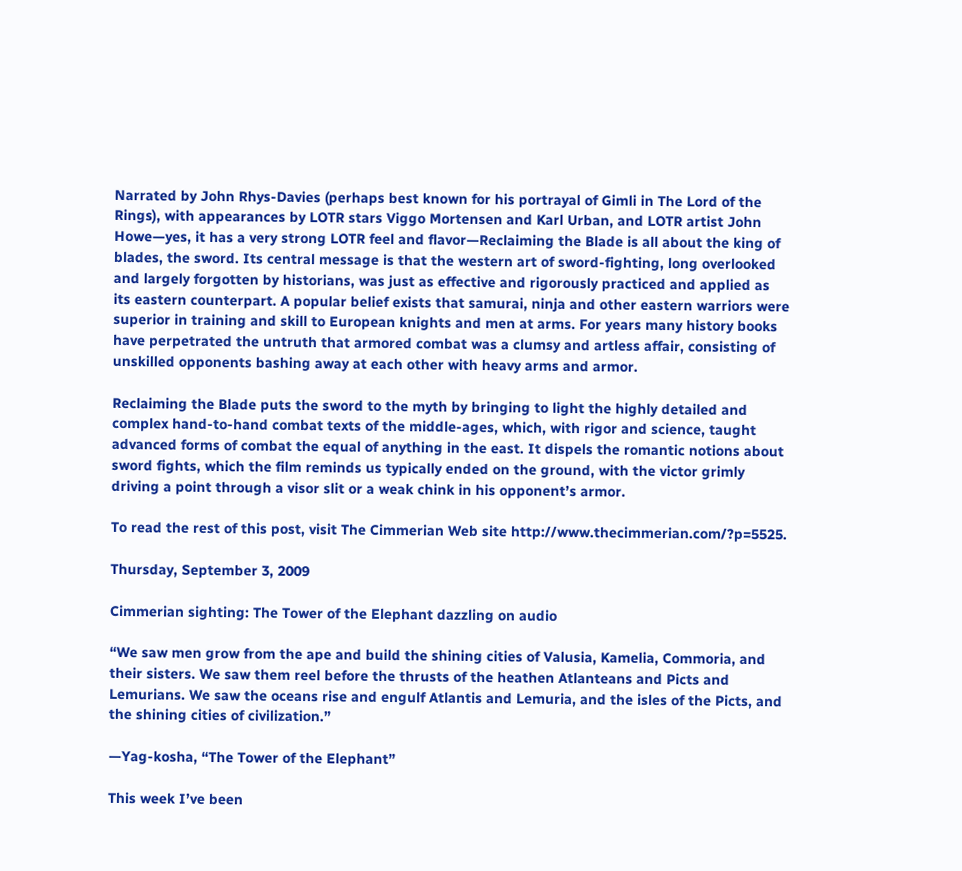Narrated by John Rhys-Davies (perhaps best known for his portrayal of Gimli in The Lord of the Rings), with appearances by LOTR stars Viggo Mortensen and Karl Urban, and LOTR artist John Howe—yes, it has a very strong LOTR feel and flavor—Reclaiming the Blade is all about the king of blades, the sword. Its central message is that the western art of sword-fighting, long overlooked and largely forgotten by historians, was just as effective and rigorously practiced and applied as its eastern counterpart. A popular belief exists that samurai, ninja and other eastern warriors were superior in training and skill to European knights and men at arms. For years many history books have perpetrated the untruth that armored combat was a clumsy and artless affair, consisting of unskilled opponents bashing away at each other with heavy arms and armor.

Reclaiming the Blade puts the sword to the myth by bringing to light the highly detailed and complex hand-to-hand combat texts of the middle-ages, which, with rigor and science, taught advanced forms of combat the equal of anything in the east. It dispels the romantic notions about sword fights, which the film reminds us typically ended on the ground, with the victor grimly driving a point through a visor slit or a weak chink in his opponent’s armor.

To read the rest of this post, visit The Cimmerian Web site http://www.thecimmerian.com/?p=5525.

Thursday, September 3, 2009

Cimmerian sighting: The Tower of the Elephant dazzling on audio

“We saw men grow from the ape and build the shining cities of Valusia, Kamelia, Commoria, and their sisters. We saw them reel before the thrusts of the heathen Atlanteans and Picts and Lemurians. We saw the oceans rise and engulf Atlantis and Lemuria, and the isles of the Picts, and the shining cities of civilization.”

—Yag-kosha, “The Tower of the Elephant”

This week I’ve been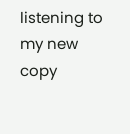listening to my new copy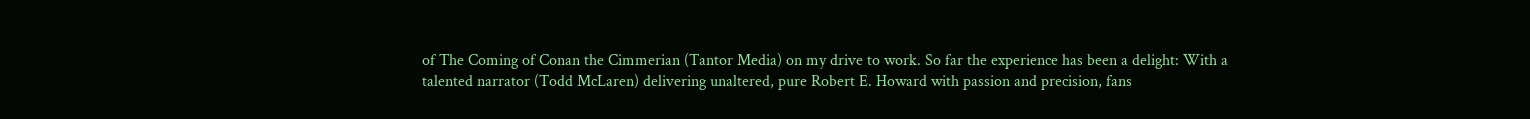of The Coming of Conan the Cimmerian (Tantor Media) on my drive to work. So far the experience has been a delight: With a talented narrator (Todd McLaren) delivering unaltered, pure Robert E. Howard with passion and precision, fans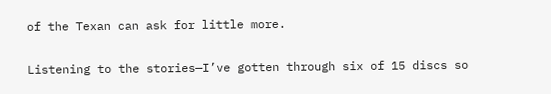of the Texan can ask for little more.

Listening to the stories—I’ve gotten through six of 15 discs so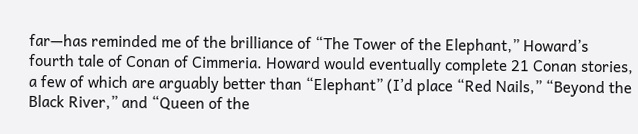far—has reminded me of the brilliance of “The Tower of the Elephant,” Howard’s fourth tale of Conan of Cimmeria. Howard would eventually complete 21 Conan stories, a few of which are arguably better than “Elephant” (I’d place “Red Nails,” “Beyond the Black River,” and “Queen of the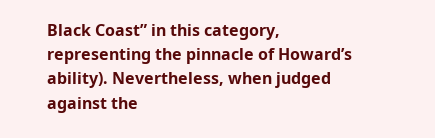Black Coast” in this category, representing the pinnacle of Howard’s ability). Nevertheless, when judged against the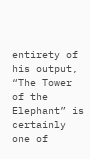entirety of his output, “The Tower of the Elephant” is certainly one of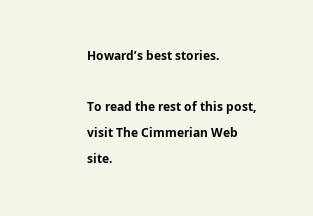Howard’s best stories.

To read the rest of this post, visit The Cimmerian Web site.